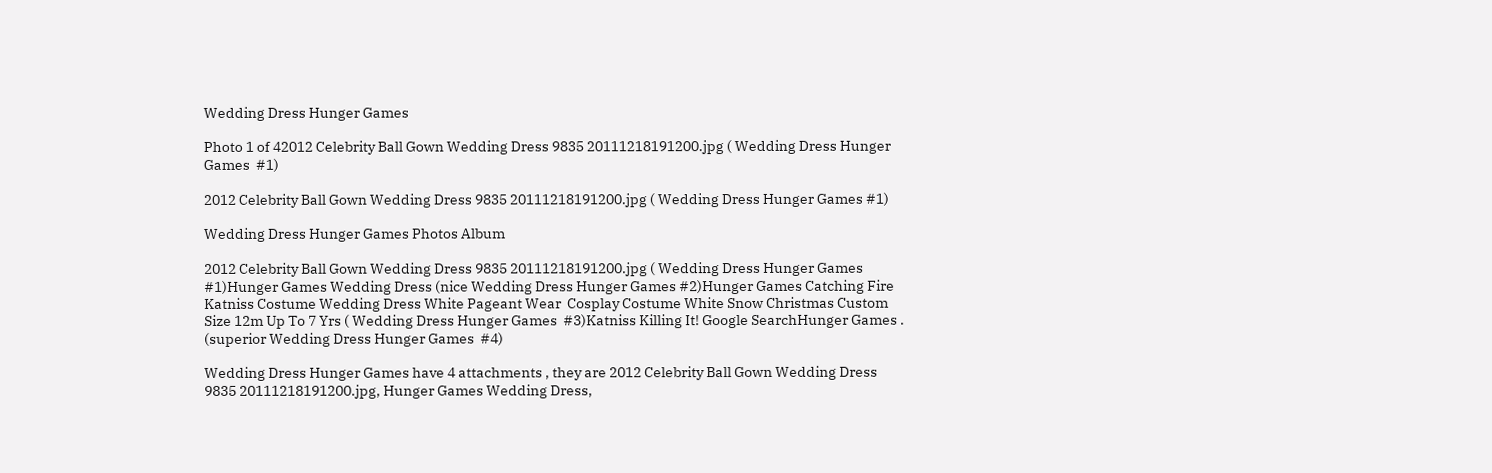Wedding Dress Hunger Games

Photo 1 of 42012 Celebrity Ball Gown Wedding Dress 9835 20111218191200.jpg ( Wedding Dress Hunger Games  #1)

2012 Celebrity Ball Gown Wedding Dress 9835 20111218191200.jpg ( Wedding Dress Hunger Games #1)

Wedding Dress Hunger Games Photos Album

2012 Celebrity Ball Gown Wedding Dress 9835 20111218191200.jpg ( Wedding Dress Hunger Games  #1)Hunger Games Wedding Dress (nice Wedding Dress Hunger Games #2)Hunger Games Catching Fire Katniss Costume Wedding Dress White Pageant Wear  Cosplay Costume White Snow Christmas Custom Size 12m Up To 7 Yrs ( Wedding Dress Hunger Games  #3)Katniss Killing It! Google SearchHunger Games . (superior Wedding Dress Hunger Games  #4)

Wedding Dress Hunger Games have 4 attachments , they are 2012 Celebrity Ball Gown Wedding Dress 9835 20111218191200.jpg, Hunger Games Wedding Dress,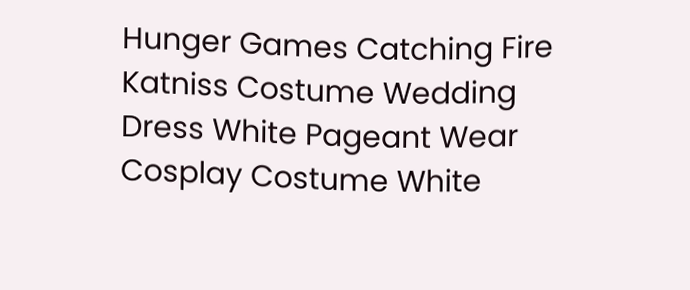Hunger Games Catching Fire Katniss Costume Wedding Dress White Pageant Wear Cosplay Costume White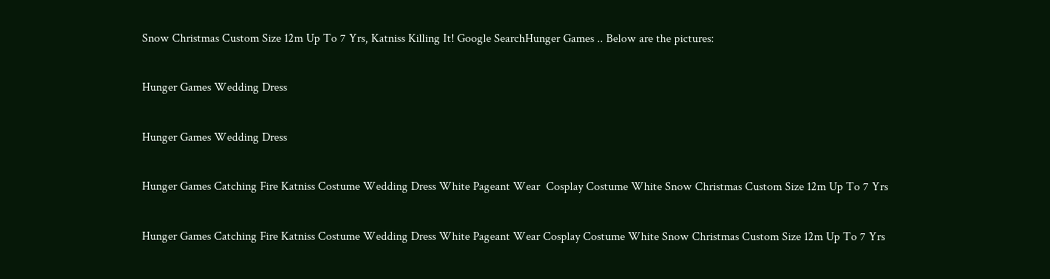Snow Christmas Custom Size 12m Up To 7 Yrs, Katniss Killing It! Google SearchHunger Games .. Below are the pictures:

Hunger Games Wedding Dress

Hunger Games Wedding Dress

Hunger Games Catching Fire Katniss Costume Wedding Dress White Pageant Wear  Cosplay Costume White Snow Christmas Custom Size 12m Up To 7 Yrs

Hunger Games Catching Fire Katniss Costume Wedding Dress White Pageant Wear Cosplay Costume White Snow Christmas Custom Size 12m Up To 7 Yrs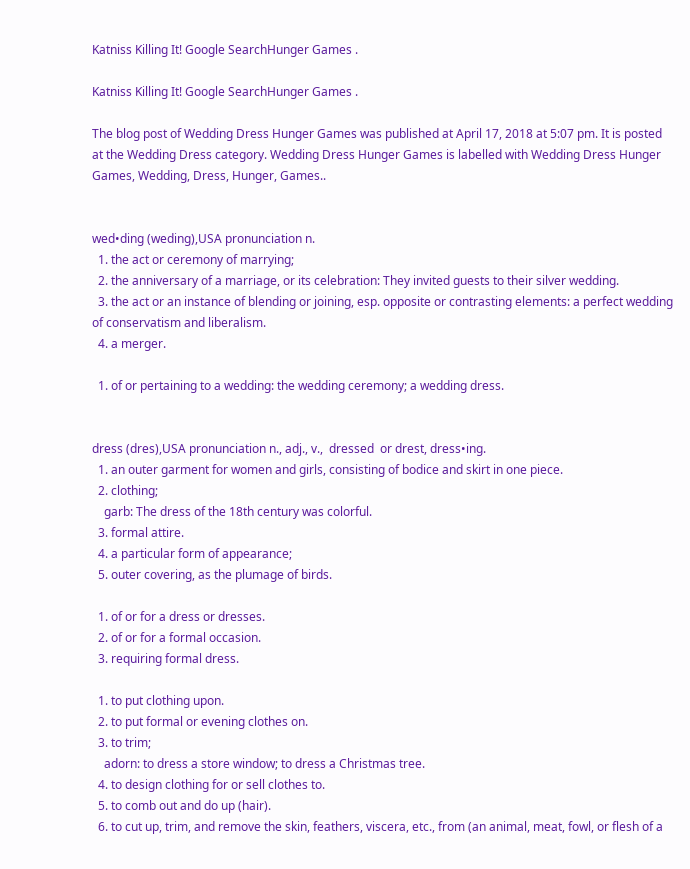Katniss Killing It! Google SearchHunger Games .

Katniss Killing It! Google SearchHunger Games .

The blog post of Wedding Dress Hunger Games was published at April 17, 2018 at 5:07 pm. It is posted at the Wedding Dress category. Wedding Dress Hunger Games is labelled with Wedding Dress Hunger Games, Wedding, Dress, Hunger, Games..


wed•ding (weding),USA pronunciation n.
  1. the act or ceremony of marrying;
  2. the anniversary of a marriage, or its celebration: They invited guests to their silver wedding.
  3. the act or an instance of blending or joining, esp. opposite or contrasting elements: a perfect wedding of conservatism and liberalism.
  4. a merger.

  1. of or pertaining to a wedding: the wedding ceremony; a wedding dress.


dress (dres),USA pronunciation n., adj., v.,  dressed  or drest, dress•ing.
  1. an outer garment for women and girls, consisting of bodice and skirt in one piece.
  2. clothing;
    garb: The dress of the 18th century was colorful.
  3. formal attire.
  4. a particular form of appearance;
  5. outer covering, as the plumage of birds.

  1. of or for a dress or dresses.
  2. of or for a formal occasion.
  3. requiring formal dress.

  1. to put clothing upon.
  2. to put formal or evening clothes on.
  3. to trim;
    adorn: to dress a store window; to dress a Christmas tree.
  4. to design clothing for or sell clothes to.
  5. to comb out and do up (hair).
  6. to cut up, trim, and remove the skin, feathers, viscera, etc., from (an animal, meat, fowl, or flesh of a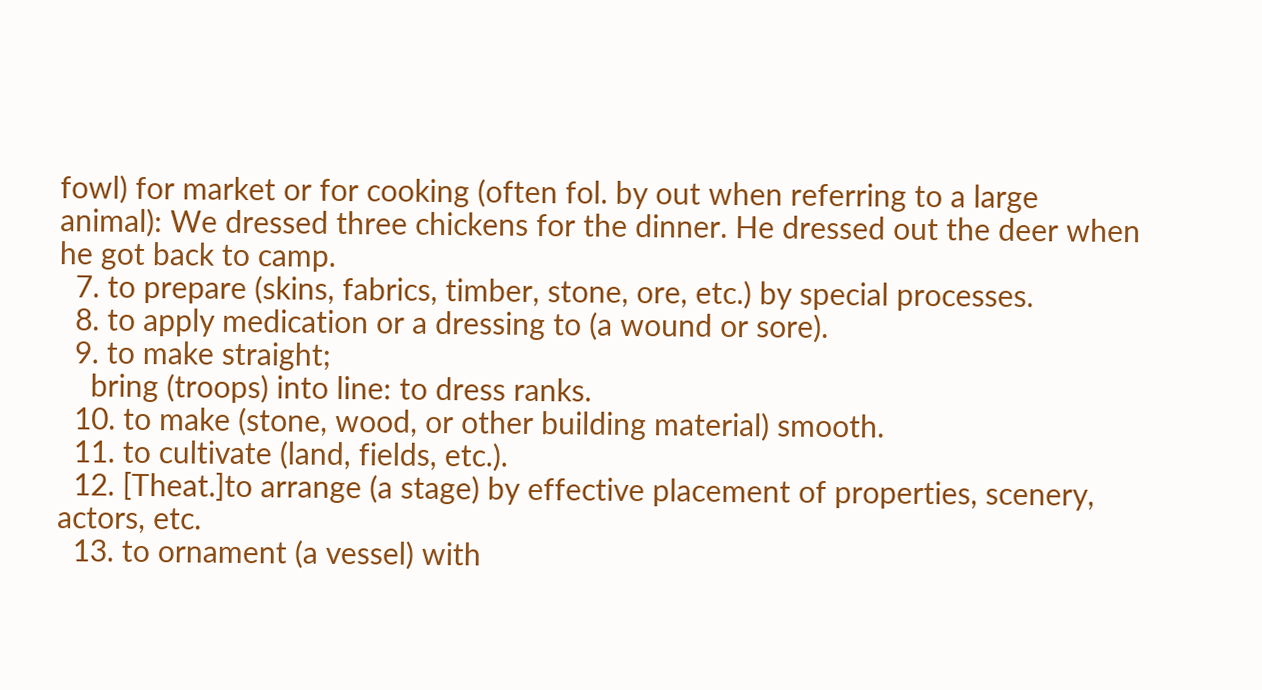fowl) for market or for cooking (often fol. by out when referring to a large animal): We dressed three chickens for the dinner. He dressed out the deer when he got back to camp.
  7. to prepare (skins, fabrics, timber, stone, ore, etc.) by special processes.
  8. to apply medication or a dressing to (a wound or sore).
  9. to make straight;
    bring (troops) into line: to dress ranks.
  10. to make (stone, wood, or other building material) smooth.
  11. to cultivate (land, fields, etc.).
  12. [Theat.]to arrange (a stage) by effective placement of properties, scenery, actors, etc.
  13. to ornament (a vessel) with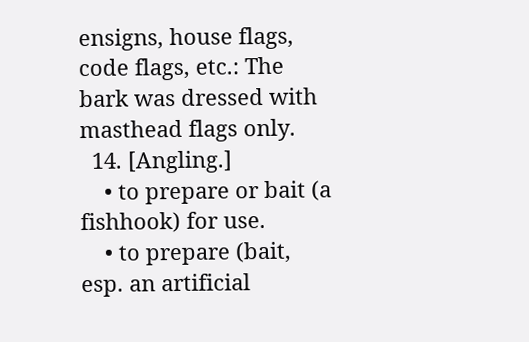ensigns, house flags, code flags, etc.: The bark was dressed with masthead flags only.
  14. [Angling.]
    • to prepare or bait (a fishhook) for use.
    • to prepare (bait, esp. an artificial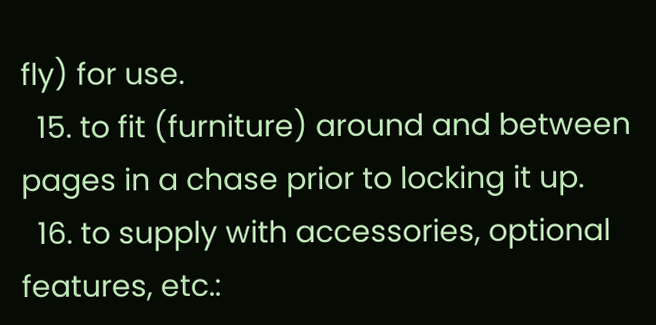fly) for use.
  15. to fit (furniture) around and between pages in a chase prior to locking it up.
  16. to supply with accessories, optional features, etc.: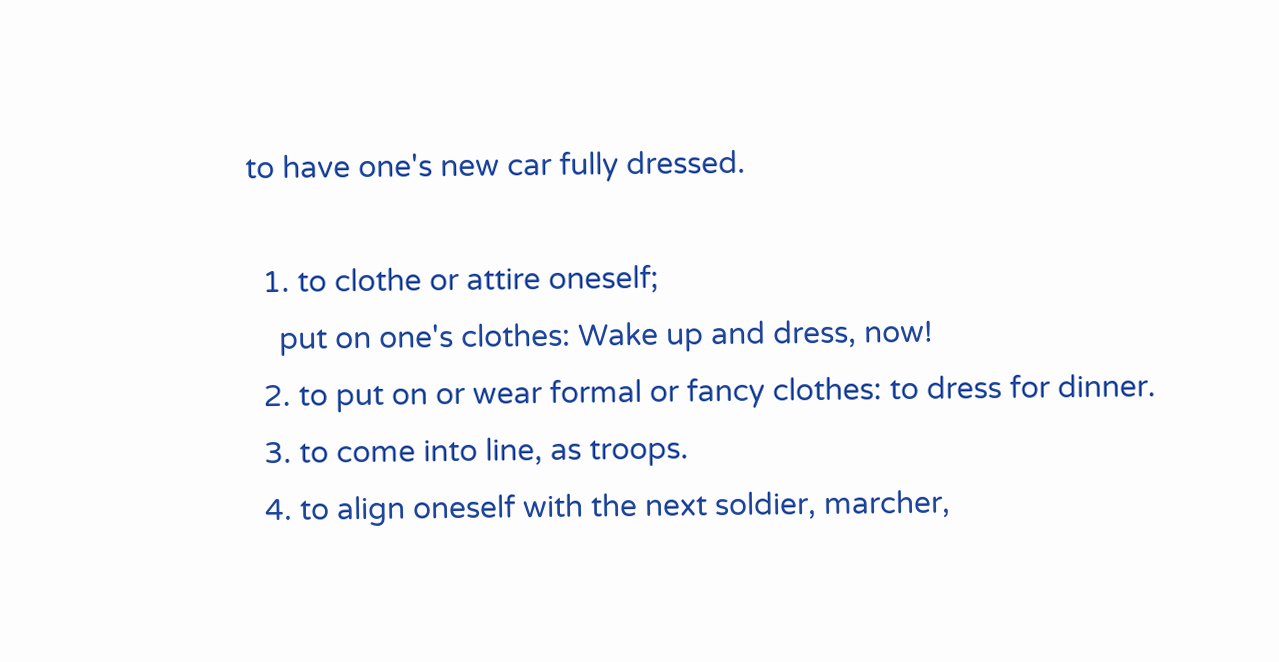to have one's new car fully dressed.

  1. to clothe or attire oneself;
    put on one's clothes: Wake up and dress, now!
  2. to put on or wear formal or fancy clothes: to dress for dinner.
  3. to come into line, as troops.
  4. to align oneself with the next soldier, marcher,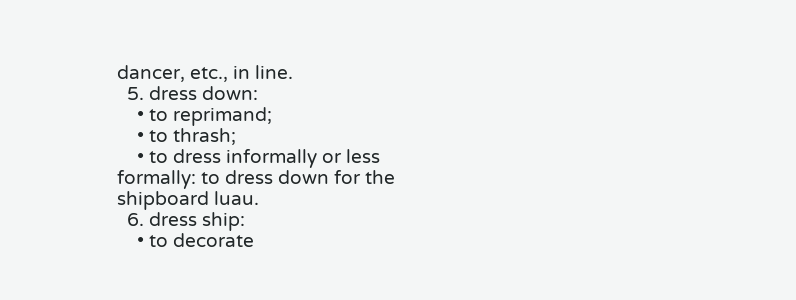dancer, etc., in line.
  5. dress down:
    • to reprimand;
    • to thrash;
    • to dress informally or less formally: to dress down for the shipboard luau.
  6. dress ship:
    • to decorate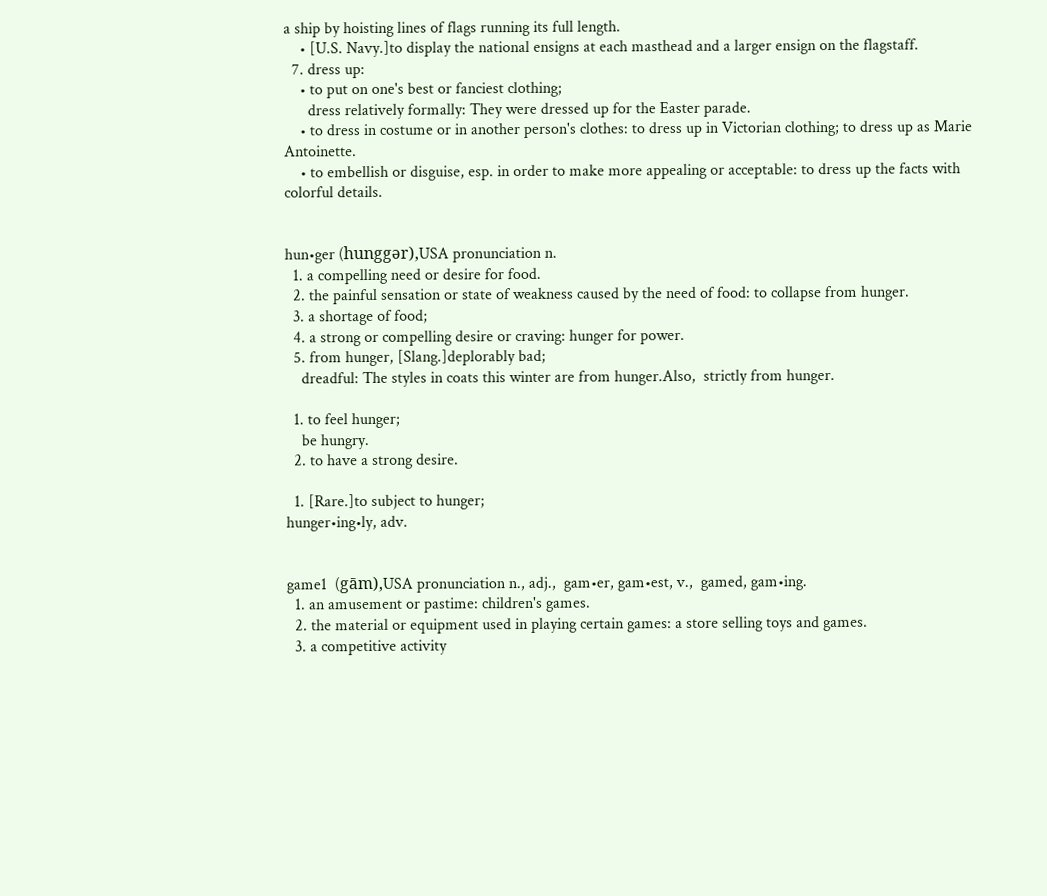a ship by hoisting lines of flags running its full length.
    • [U.S. Navy.]to display the national ensigns at each masthead and a larger ensign on the flagstaff.
  7. dress up:
    • to put on one's best or fanciest clothing;
      dress relatively formally: They were dressed up for the Easter parade.
    • to dress in costume or in another person's clothes: to dress up in Victorian clothing; to dress up as Marie Antoinette.
    • to embellish or disguise, esp. in order to make more appealing or acceptable: to dress up the facts with colorful details.


hun•ger (hunggər),USA pronunciation n.
  1. a compelling need or desire for food.
  2. the painful sensation or state of weakness caused by the need of food: to collapse from hunger.
  3. a shortage of food;
  4. a strong or compelling desire or craving: hunger for power.
  5. from hunger, [Slang.]deplorably bad;
    dreadful: The styles in coats this winter are from hunger.Also,  strictly from hunger.

  1. to feel hunger;
    be hungry.
  2. to have a strong desire.

  1. [Rare.]to subject to hunger;
hunger•ing•ly, adv.


game1  (gām),USA pronunciation n., adj.,  gam•er, gam•est, v.,  gamed, gam•ing.
  1. an amusement or pastime: children's games.
  2. the material or equipment used in playing certain games: a store selling toys and games.
  3. a competitive activity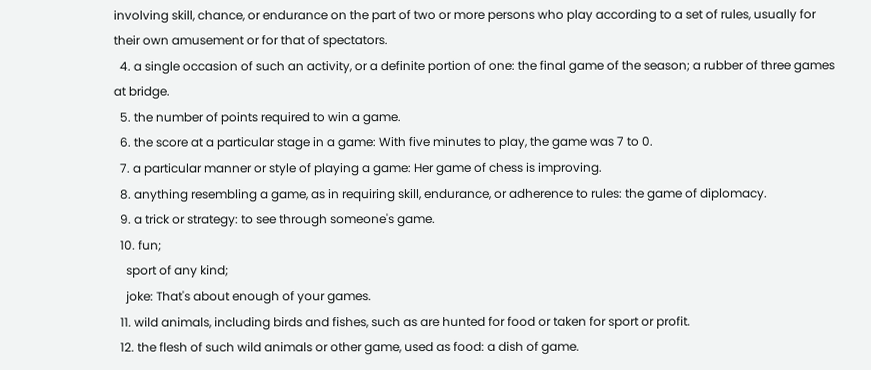involving skill, chance, or endurance on the part of two or more persons who play according to a set of rules, usually for their own amusement or for that of spectators.
  4. a single occasion of such an activity, or a definite portion of one: the final game of the season; a rubber of three games at bridge.
  5. the number of points required to win a game.
  6. the score at a particular stage in a game: With five minutes to play, the game was 7 to 0.
  7. a particular manner or style of playing a game: Her game of chess is improving.
  8. anything resembling a game, as in requiring skill, endurance, or adherence to rules: the game of diplomacy.
  9. a trick or strategy: to see through someone's game.
  10. fun;
    sport of any kind;
    joke: That's about enough of your games.
  11. wild animals, including birds and fishes, such as are hunted for food or taken for sport or profit.
  12. the flesh of such wild animals or other game, used as food: a dish of game.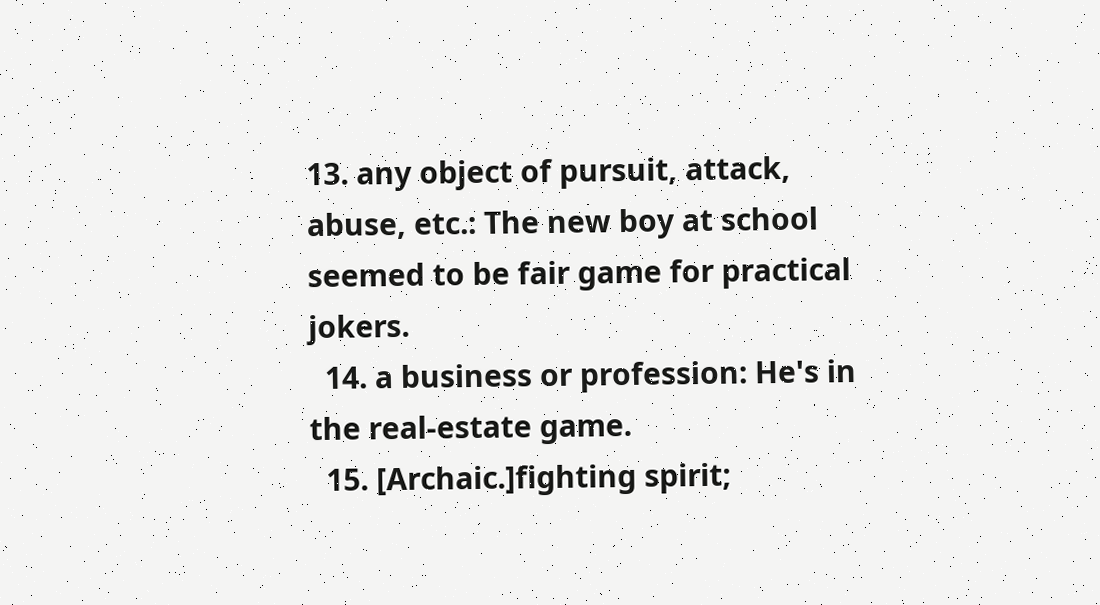13. any object of pursuit, attack, abuse, etc.: The new boy at school seemed to be fair game for practical jokers.
  14. a business or profession: He's in the real-estate game.
  15. [Archaic.]fighting spirit;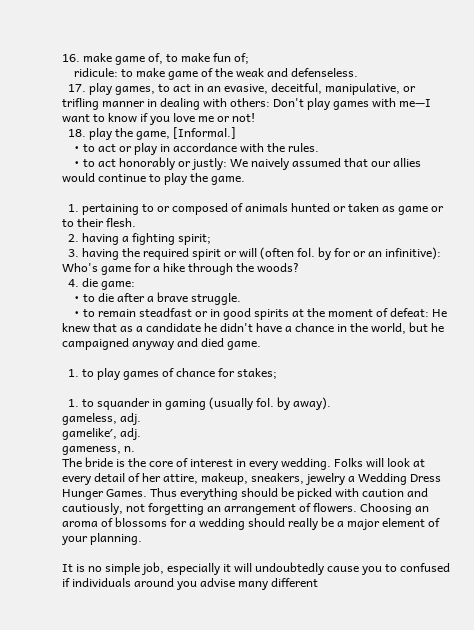16. make game of, to make fun of;
    ridicule: to make game of the weak and defenseless.
  17. play games, to act in an evasive, deceitful, manipulative, or trifling manner in dealing with others: Don't play games with me—I want to know if you love me or not!
  18. play the game, [Informal.]
    • to act or play in accordance with the rules.
    • to act honorably or justly: We naively assumed that our allies would continue to play the game.

  1. pertaining to or composed of animals hunted or taken as game or to their flesh.
  2. having a fighting spirit;
  3. having the required spirit or will (often fol. by for or an infinitive): Who's game for a hike through the woods?
  4. die game:
    • to die after a brave struggle.
    • to remain steadfast or in good spirits at the moment of defeat: He knew that as a candidate he didn't have a chance in the world, but he campaigned anyway and died game.

  1. to play games of chance for stakes;

  1. to squander in gaming (usually fol. by away).
gameless, adj.
gamelike′, adj.
gameness, n.
The bride is the core of interest in every wedding. Folks will look at every detail of her attire, makeup, sneakers, jewelry a Wedding Dress Hunger Games. Thus everything should be picked with caution and cautiously, not forgetting an arrangement of flowers. Choosing an aroma of blossoms for a wedding should really be a major element of your planning.

It is no simple job, especially it will undoubtedly cause you to confused if individuals around you advise many different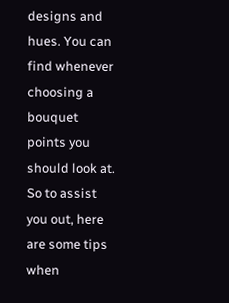designs and hues. You can find whenever choosing a bouquet points you should look at. So to assist you out, here are some tips when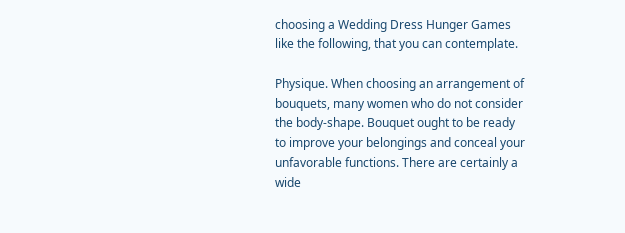choosing a Wedding Dress Hunger Games like the following, that you can contemplate.

Physique. When choosing an arrangement of bouquets, many women who do not consider the body-shape. Bouquet ought to be ready to improve your belongings and conceal your unfavorable functions. There are certainly a wide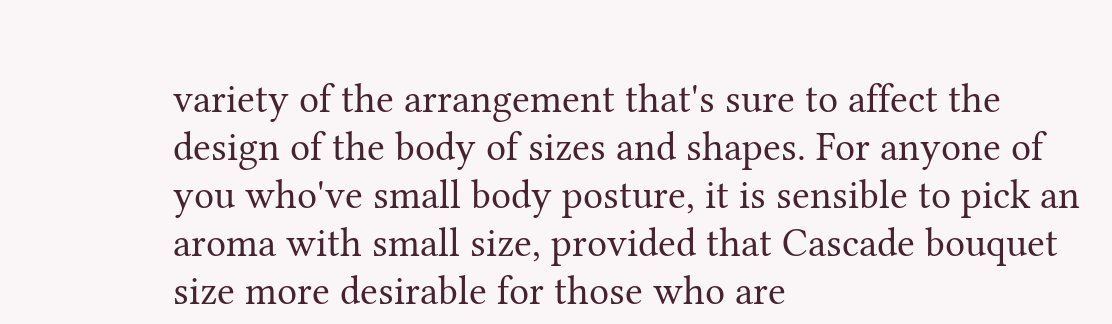variety of the arrangement that's sure to affect the design of the body of sizes and shapes. For anyone of you who've small body posture, it is sensible to pick an aroma with small size, provided that Cascade bouquet size more desirable for those who are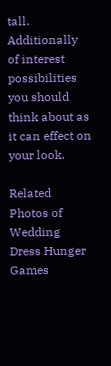tall. Additionally of interest possibilities you should think about as it can effect on your look.

Related Photos of Wedding Dress Hunger Games